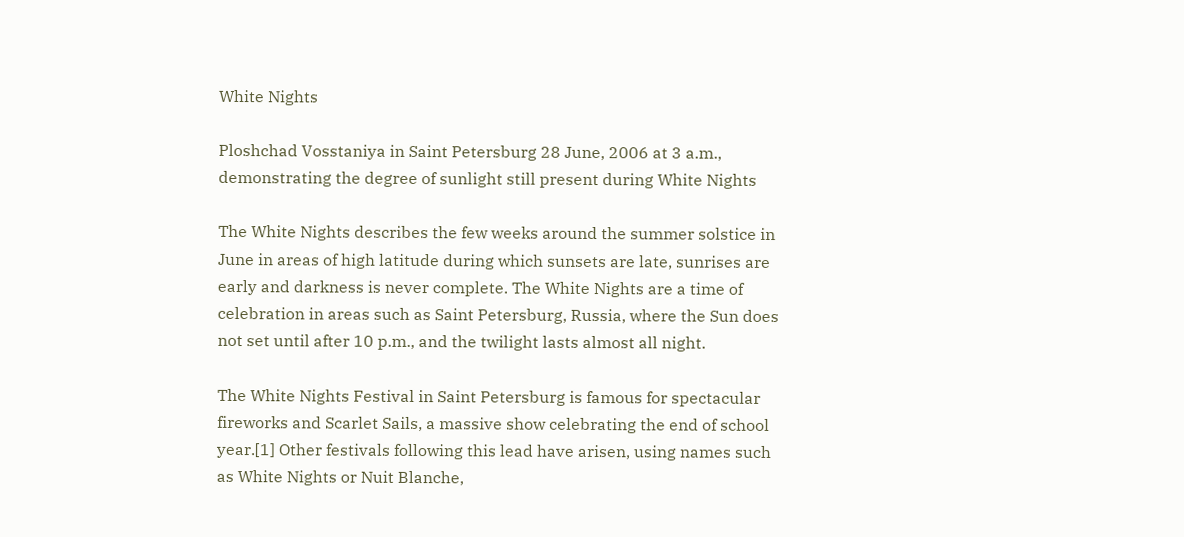White Nights

Ploshchad Vosstaniya in Saint Petersburg 28 June, 2006 at 3 a.m., demonstrating the degree of sunlight still present during White Nights

The White Nights describes the few weeks around the summer solstice in June in areas of high latitude during which sunsets are late, sunrises are early and darkness is never complete. The White Nights are a time of celebration in areas such as Saint Petersburg, Russia, where the Sun does not set until after 10 p.m., and the twilight lasts almost all night.

The White Nights Festival in Saint Petersburg is famous for spectacular fireworks and Scarlet Sails, a massive show celebrating the end of school year.[1] Other festivals following this lead have arisen, using names such as White Nights or Nuit Blanche,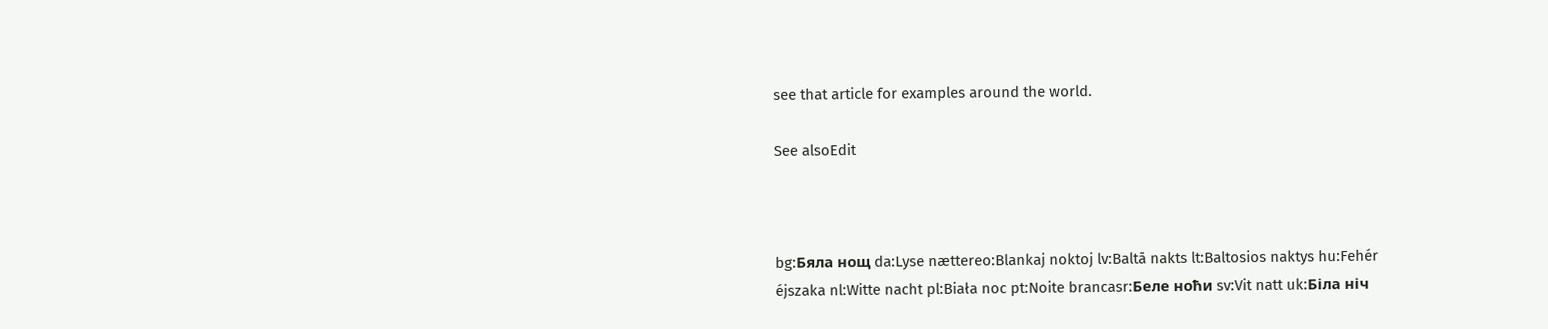see that article for examples around the world.

See alsoEdit



bg:Бяла нощ da:Lyse nættereo:Blankaj noktoj lv:Baltā nakts lt:Baltosios naktys hu:Fehér éjszaka nl:Witte nacht pl:Biała noc pt:Noite brancasr:Беле ноћи sv:Vit natt uk:Біла ніч